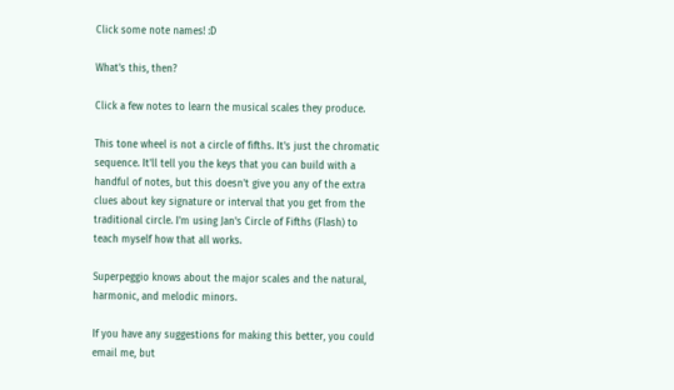Click some note names! :D

What's this, then?

Click a few notes to learn the musical scales they produce.

This tone wheel is not a circle of fifths. It's just the chromatic sequence. It'll tell you the keys that you can build with a handful of notes, but this doesn't give you any of the extra clues about key signature or interval that you get from the traditional circle. I'm using Jan's Circle of Fifths (Flash) to teach myself how that all works.

Superpeggio knows about the major scales and the natural, harmonic, and melodic minors.

If you have any suggestions for making this better, you could email me, but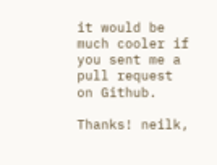it would be much cooler if you sent me a pull request on Github.

Thanks! neilk,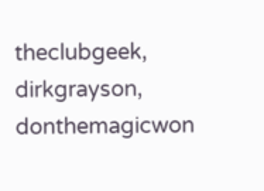theclubgeek, dirkgrayson, donthemagicwon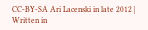CC-BY-SA Ari Lacenski in late 2012 | Written in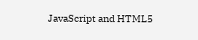JavaScript and HTML5